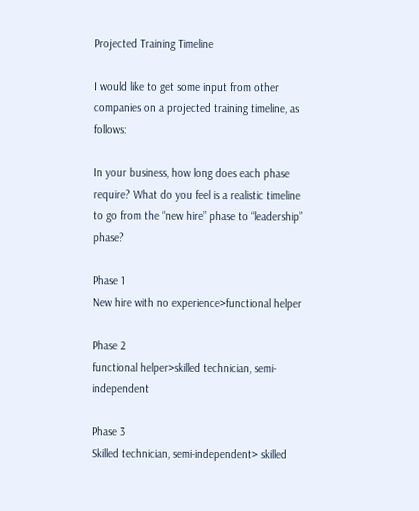Projected Training Timeline

I would like to get some input from other companies on a projected training timeline, as follows:

In your business, how long does each phase require? What do you feel is a realistic timeline to go from the “new hire” phase to “leadership” phase?

Phase 1
New hire with no experience>functional helper

Phase 2
functional helper>skilled technician, semi-independent

Phase 3
Skilled technician, semi-independent> skilled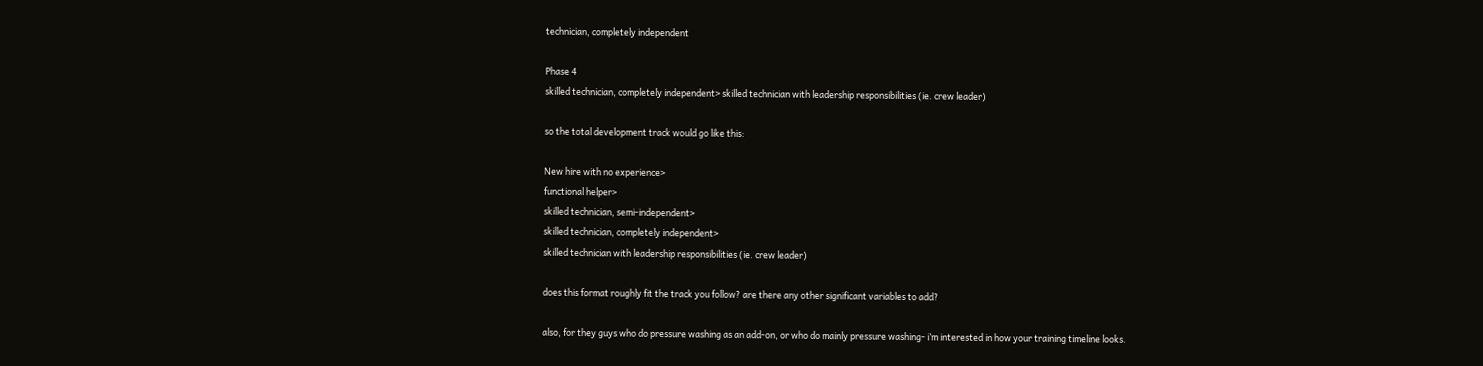technician, completely independent

Phase 4
skilled technician, completely independent> skilled technician with leadership responsibilities (ie. crew leader)

so the total development track would go like this:

New hire with no experience>
functional helper>
skilled technician, semi-independent>
skilled technician, completely independent>
skilled technician with leadership responsibilities (ie. crew leader)

does this format roughly fit the track you follow? are there any other significant variables to add?

also, for they guys who do pressure washing as an add-on, or who do mainly pressure washing- i’m interested in how your training timeline looks.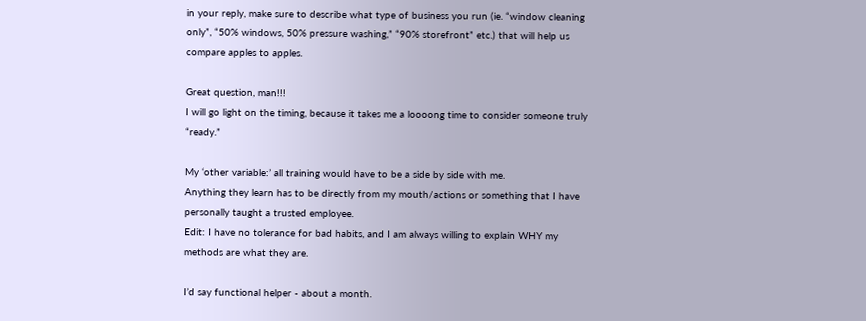in your reply, make sure to describe what type of business you run (ie. “window cleaning only”, “50% windows, 50% pressure washing,” “90% storefront” etc.) that will help us compare apples to apples.

Great question, man!!!
I will go light on the timing, because it takes me a loooong time to consider someone truly “ready.”

My ‘other variable:’ all training would have to be a side by side with me.
Anything they learn has to be directly from my mouth/actions or something that I have personally taught a trusted employee.
Edit: I have no tolerance for bad habits, and I am always willing to explain WHY my methods are what they are.

I’d say functional helper - about a month.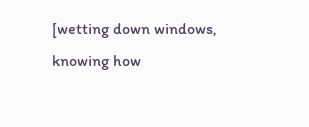[wetting down windows, knowing how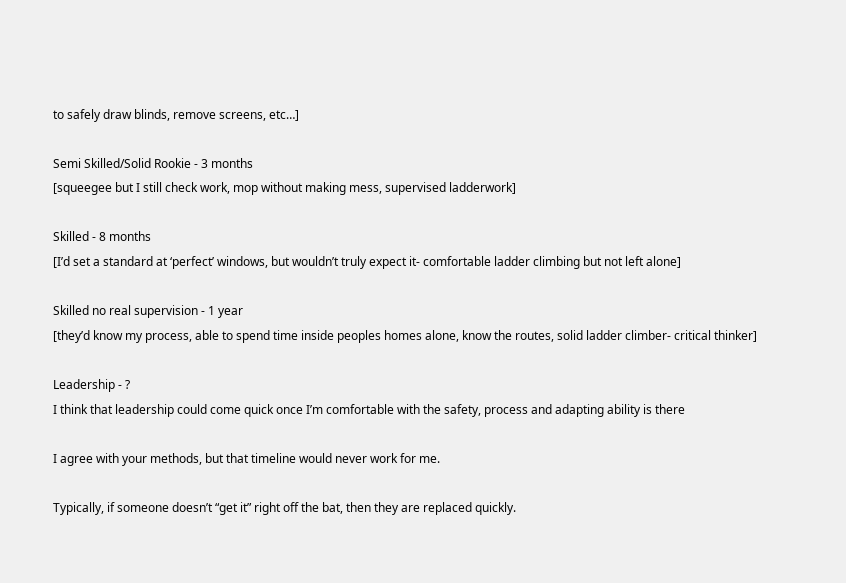to safely draw blinds, remove screens, etc…]

Semi Skilled/Solid Rookie - 3 months
[squeegee but I still check work, mop without making mess, supervised ladderwork]

Skilled - 8 months
[I’d set a standard at ‘perfect’ windows, but wouldn’t truly expect it- comfortable ladder climbing but not left alone]

Skilled no real supervision - 1 year
[they’d know my process, able to spend time inside peoples homes alone, know the routes, solid ladder climber- critical thinker]

Leadership - ?
I think that leadership could come quick once I’m comfortable with the safety, process and adapting ability is there

I agree with your methods, but that timeline would never work for me.

Typically, if someone doesn’t “get it” right off the bat, then they are replaced quickly.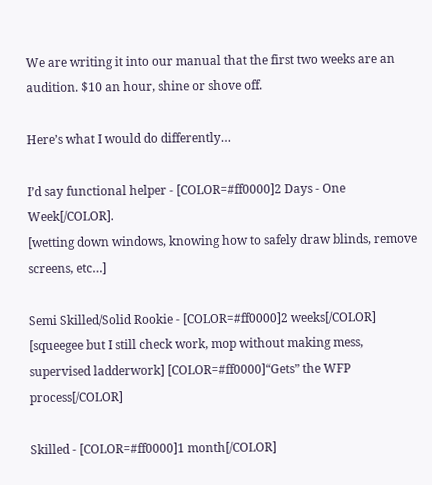We are writing it into our manual that the first two weeks are an audition. $10 an hour, shine or shove off.

Here’s what I would do differently…

I’d say functional helper - [COLOR=#ff0000]2 Days - One Week[/COLOR].
[wetting down windows, knowing how to safely draw blinds, remove screens, etc…]

Semi Skilled/Solid Rookie - [COLOR=#ff0000]2 weeks[/COLOR]
[squeegee but I still check work, mop without making mess, supervised ladderwork] [COLOR=#ff0000]“Gets” the WFP process[/COLOR]

Skilled - [COLOR=#ff0000]1 month[/COLOR]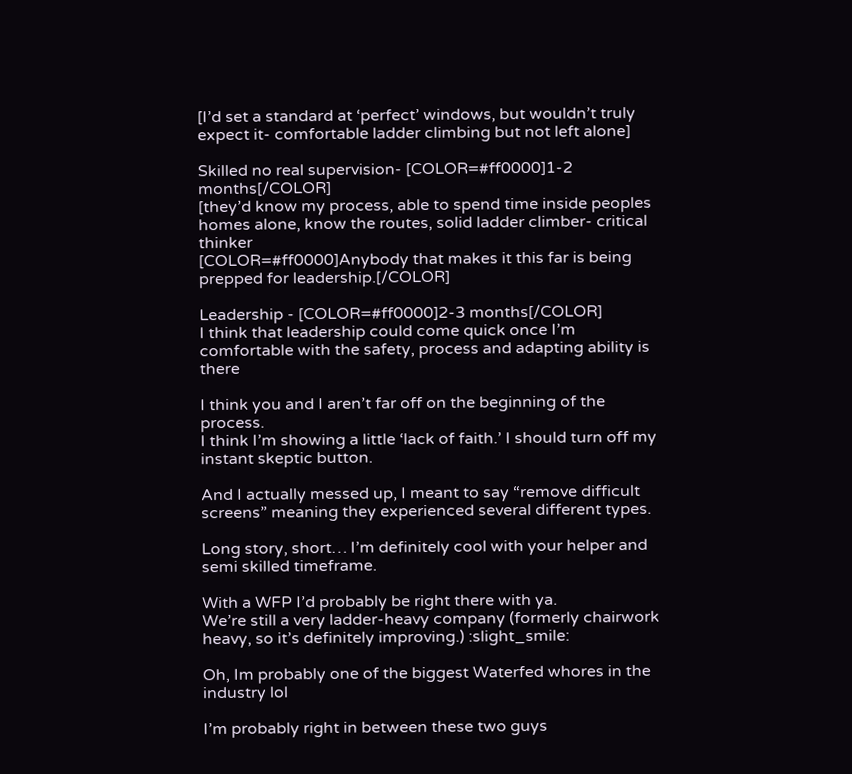[I’d set a standard at ‘perfect’ windows, but wouldn’t truly expect it- comfortable ladder climbing but not left alone]

Skilled no real supervision- [COLOR=#ff0000]1-2 months[/COLOR]
[they’d know my process, able to spend time inside peoples homes alone, know the routes, solid ladder climber- critical thinker
[COLOR=#ff0000]Anybody that makes it this far is being prepped for leadership.[/COLOR]

Leadership - [COLOR=#ff0000]2-3 months[/COLOR]
I think that leadership could come quick once I’m comfortable with the safety, process and adapting ability is there

I think you and I aren’t far off on the beginning of the process.
I think I’m showing a little ‘lack of faith.’ I should turn off my instant skeptic button.

And I actually messed up, I meant to say “remove difficult screens” meaning they experienced several different types.

Long story, short… I’m definitely cool with your helper and semi skilled timeframe.

With a WFP I’d probably be right there with ya.
We’re still a very ladder-heavy company (formerly chairwork heavy, so it’s definitely improving.) :slight_smile:

Oh, Im probably one of the biggest Waterfed whores in the industry lol

I’m probably right in between these two guys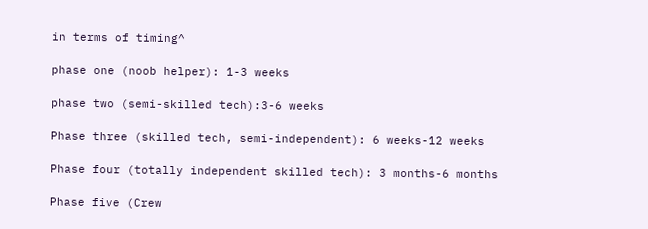in terms of timing^

phase one (noob helper): 1-3 weeks

phase two (semi-skilled tech):3-6 weeks

Phase three (skilled tech, semi-independent): 6 weeks-12 weeks

Phase four (totally independent skilled tech): 3 months-6 months

Phase five (Crew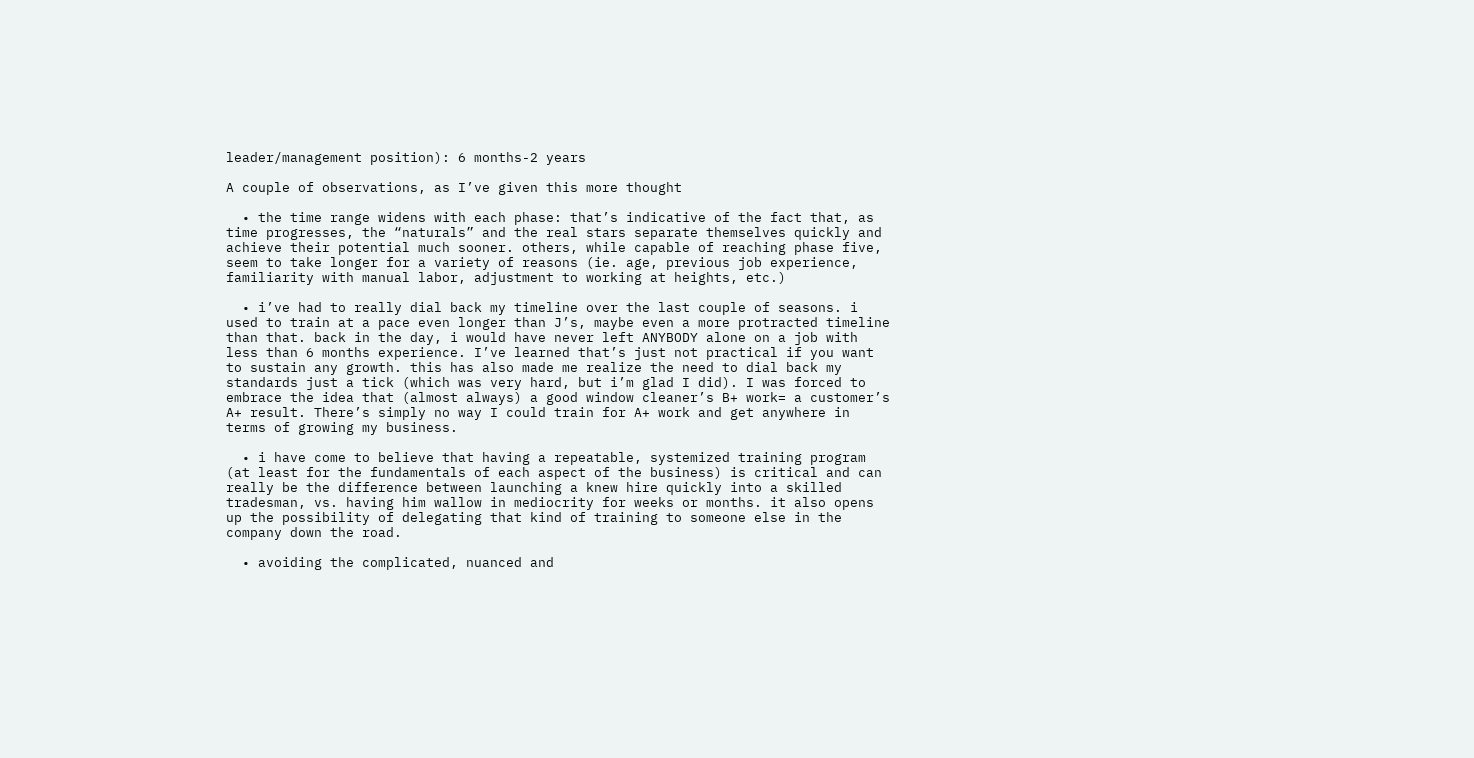leader/management position): 6 months-2 years

A couple of observations, as I’ve given this more thought

  • the time range widens with each phase: that’s indicative of the fact that, as time progresses, the “naturals” and the real stars separate themselves quickly and achieve their potential much sooner. others, while capable of reaching phase five, seem to take longer for a variety of reasons (ie. age, previous job experience, familiarity with manual labor, adjustment to working at heights, etc.)

  • i’ve had to really dial back my timeline over the last couple of seasons. i used to train at a pace even longer than J’s, maybe even a more protracted timeline than that. back in the day, i would have never left ANYBODY alone on a job with less than 6 months experience. I’ve learned that’s just not practical if you want to sustain any growth. this has also made me realize the need to dial back my standards just a tick (which was very hard, but i’m glad I did). I was forced to embrace the idea that (almost always) a good window cleaner’s B+ work= a customer’s A+ result. There’s simply no way I could train for A+ work and get anywhere in terms of growing my business.

  • i have come to believe that having a repeatable, systemized training program (at least for the fundamentals of each aspect of the business) is critical and can really be the difference between launching a knew hire quickly into a skilled tradesman, vs. having him wallow in mediocrity for weeks or months. it also opens up the possibility of delegating that kind of training to someone else in the company down the road.

  • avoiding the complicated, nuanced and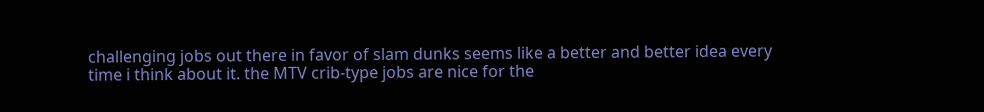challenging jobs out there in favor of slam dunks seems like a better and better idea every time i think about it. the MTV crib-type jobs are nice for the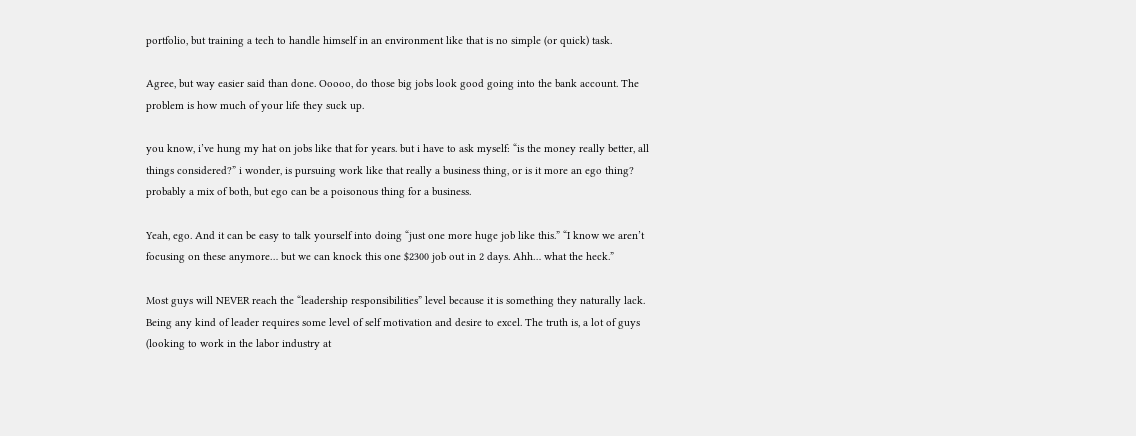portfolio, but training a tech to handle himself in an environment like that is no simple (or quick) task.

Agree, but way easier said than done. Ooooo, do those big jobs look good going into the bank account. The problem is how much of your life they suck up.

you know, i’ve hung my hat on jobs like that for years. but i have to ask myself: “is the money really better, all things considered?” i wonder, is pursuing work like that really a business thing, or is it more an ego thing? probably a mix of both, but ego can be a poisonous thing for a business.

Yeah, ego. And it can be easy to talk yourself into doing “just one more huge job like this.” “I know we aren’t focusing on these anymore… but we can knock this one $2300 job out in 2 days. Ahh… what the heck.”

Most guys will NEVER reach the “leadership responsibilities” level because it is something they naturally lack. Being any kind of leader requires some level of self motivation and desire to excel. The truth is, a lot of guys (looking to work in the labor industry at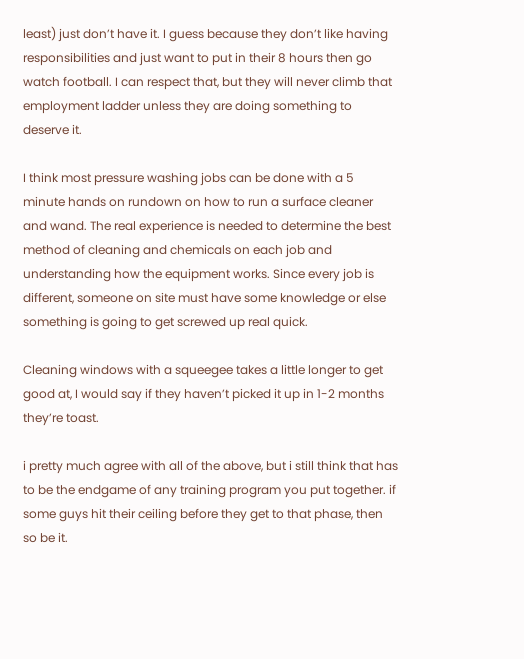least) just don’t have it. I guess because they don’t like having responsibilities and just want to put in their 8 hours then go watch football. I can respect that, but they will never climb that employment ladder unless they are doing something to deserve it.

I think most pressure washing jobs can be done with a 5 minute hands on rundown on how to run a surface cleaner and wand. The real experience is needed to determine the best method of cleaning and chemicals on each job and understanding how the equipment works. Since every job is different, someone on site must have some knowledge or else something is going to get screwed up real quick.

Cleaning windows with a squeegee takes a little longer to get good at, I would say if they haven’t picked it up in 1-2 months they’re toast.

i pretty much agree with all of the above, but i still think that has to be the endgame of any training program you put together. if some guys hit their ceiling before they get to that phase, then so be it.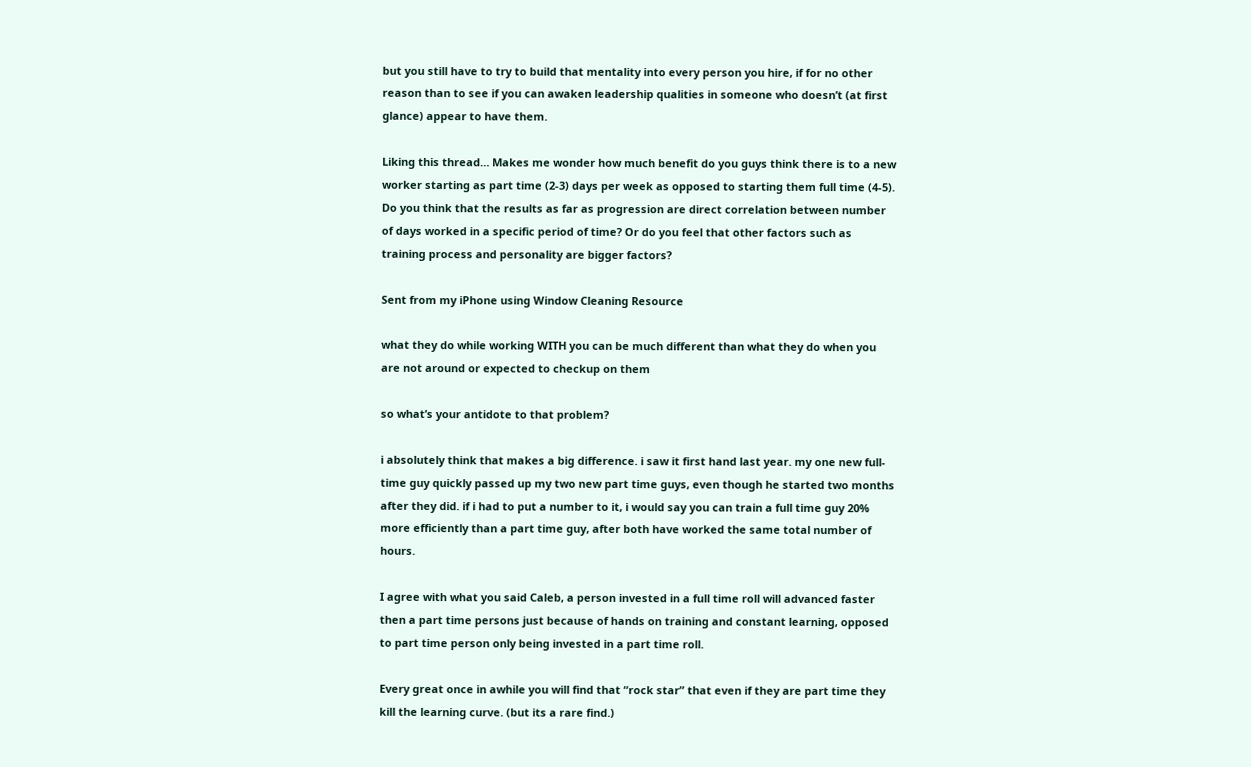but you still have to try to build that mentality into every person you hire, if for no other reason than to see if you can awaken leadership qualities in someone who doesn’t (at first glance) appear to have them.

Liking this thread… Makes me wonder how much benefit do you guys think there is to a new worker starting as part time (2-3) days per week as opposed to starting them full time (4-5). Do you think that the results as far as progression are direct correlation between number of days worked in a specific period of time? Or do you feel that other factors such as training process and personality are bigger factors?

Sent from my iPhone using Window Cleaning Resource

what they do while working WITH you can be much different than what they do when you are not around or expected to checkup on them

so what’s your antidote to that problem?

i absolutely think that makes a big difference. i saw it first hand last year. my one new full-time guy quickly passed up my two new part time guys, even though he started two months after they did. if i had to put a number to it, i would say you can train a full time guy 20% more efficiently than a part time guy, after both have worked the same total number of hours.

I agree with what you said Caleb, a person invested in a full time roll will advanced faster then a part time persons just because of hands on training and constant learning, opposed to part time person only being invested in a part time roll.

Every great once in awhile you will find that “rock star” that even if they are part time they kill the learning curve. (but its a rare find.)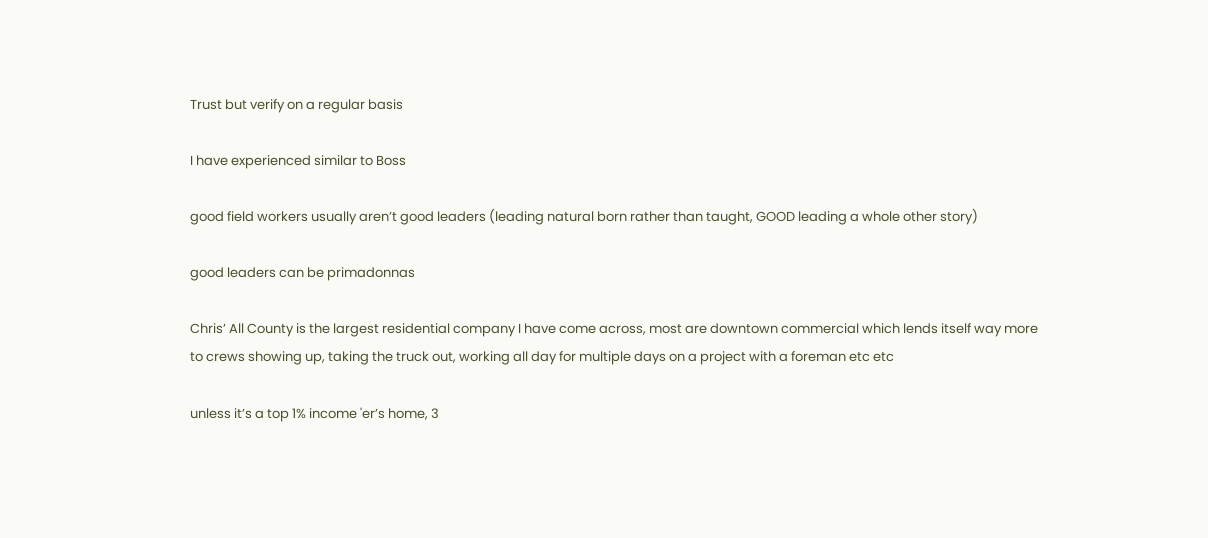Trust but verify on a regular basis

I have experienced similar to Boss

good field workers usually aren’t good leaders (leading natural born rather than taught, GOOD leading a whole other story)

good leaders can be primadonnas

Chris’ All County is the largest residential company I have come across, most are downtown commercial which lends itself way more to crews showing up, taking the truck out, working all day for multiple days on a project with a foreman etc etc

unless it’s a top 1% income 'er’s home, 3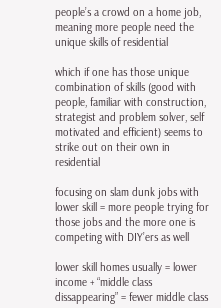people’s a crowd on a home job, meaning more people need the unique skills of residential

which if one has those unique combination of skills (good with people, familiar with construction, strategist and problem solver, self motivated and efficient) seems to strike out on their own in residential

focusing on slam dunk jobs with lower skill = more people trying for those jobs and the more one is competing with DIY’ers as well

lower skill homes usually = lower income + “middle class dissappearing” = fewer middle class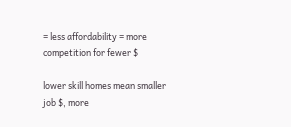= less affordability = more competition for fewer $

lower skill homes mean smaller job $, more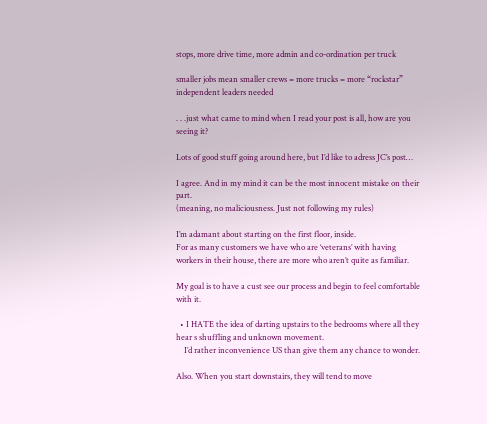stops, more drive time, more admin and co-ordination per truck

smaller jobs mean smaller crews = more trucks = more “rockstar” independent leaders needed

. . .just what came to mind when I read your post is all, how are you seeing it?

Lots of good stuff going around here, but I’d like to adress JC’s post…

I agree. And in my mind it can be the most innocent mistake on their part.
(meaning, no maliciousness. Just not following my rules)

I’m adamant about starting on the first floor, inside.
For as many customers we have who are ‘veterans’ with having workers in their house, there are more who aren’t quite as familiar.

My goal is to have a cust see our process and begin to feel comfortable with it.

  • I HATE the idea of darting upstairs to the bedrooms where all they hear s shuffling and unknown movement.
    I’d rather inconvenience US than give them any chance to wonder.

Also. When you start downstairs, they will tend to move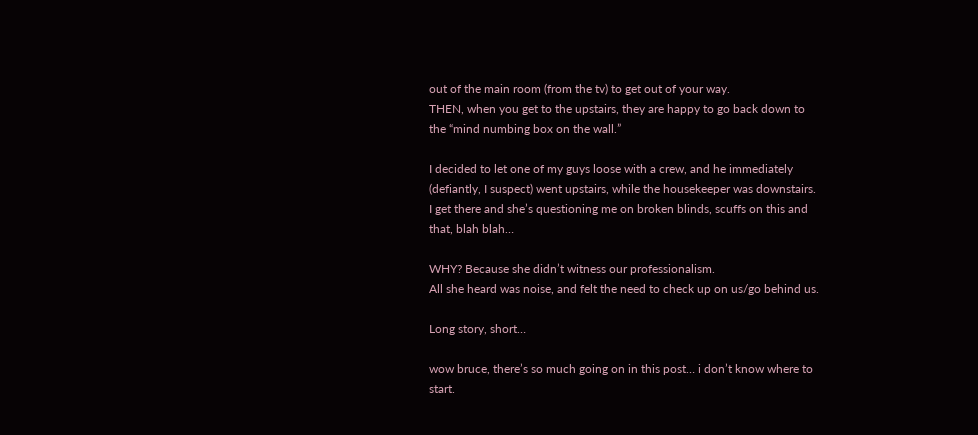out of the main room (from the tv) to get out of your way.
THEN, when you get to the upstairs, they are happy to go back down to the “mind numbing box on the wall.”

I decided to let one of my guys loose with a crew, and he immediately (defiantly, I suspect) went upstairs, while the housekeeper was downstairs.
I get there and she’s questioning me on broken blinds, scuffs on this and that, blah blah…

WHY? Because she didn’t witness our professionalism.
All she heard was noise, and felt the need to check up on us/go behind us.

Long story, short…

wow bruce, there’s so much going on in this post… i don’t know where to start.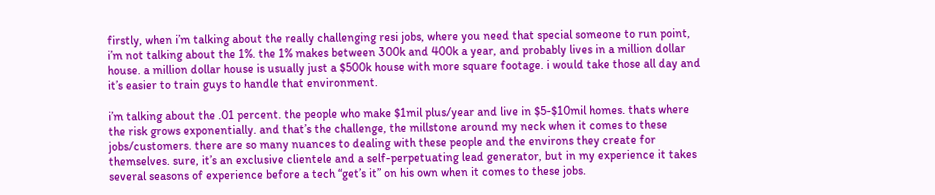firstly, when i’m talking about the really challenging resi jobs, where you need that special someone to run point, i’m not talking about the 1%. the 1% makes between 300k and 400k a year, and probably lives in a million dollar house. a million dollar house is usually just a $500k house with more square footage. i would take those all day and it’s easier to train guys to handle that environment.

i’m talking about the .01 percent. the people who make $1mil plus/year and live in $5-$10mil homes. thats where the risk grows exponentially. and that’s the challenge, the millstone around my neck when it comes to these jobs/customers. there are so many nuances to dealing with these people and the environs they create for themselves. sure, it’s an exclusive clientele and a self-perpetuating lead generator, but in my experience it takes several seasons of experience before a tech “get’s it” on his own when it comes to these jobs.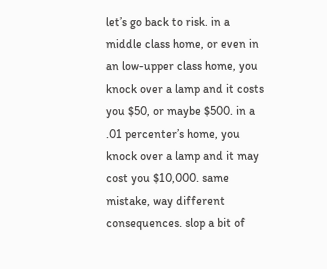let’s go back to risk. in a middle class home, or even in an low-upper class home, you knock over a lamp and it costs you $50, or maybe $500. in a .01 percenter’s home, you knock over a lamp and it may cost you $10,000. same mistake, way different consequences. slop a bit of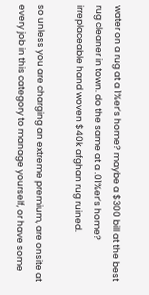water on a rug at a 1%er’s home? maybe a $300 bill at the best rug cleaner in town. do the same at a .01%er’s home? irreplaceable hand woven $40k afghan rug ruined.

so unless you are charging an extreme premium, are onsite at every job in this category to manage yourself, or have some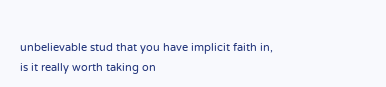unbelievable stud that you have implicit faith in, is it really worth taking on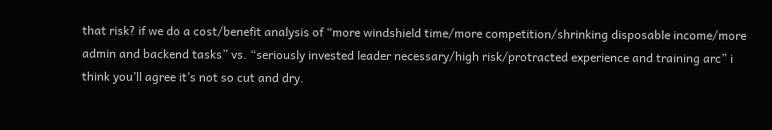that risk? if we do a cost/benefit analysis of “more windshield time/more competition/shrinking disposable income/more admin and backend tasks” vs. “seriously invested leader necessary/high risk/protracted experience and training arc” i think you’ll agree it’s not so cut and dry.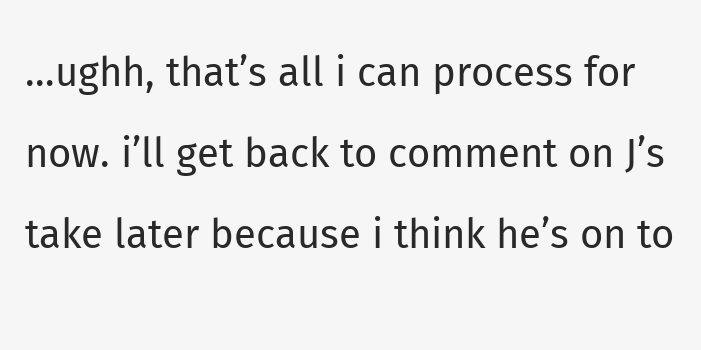…ughh, that’s all i can process for now. i’ll get back to comment on J’s take later because i think he’s on to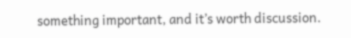something important, and it’s worth discussion.